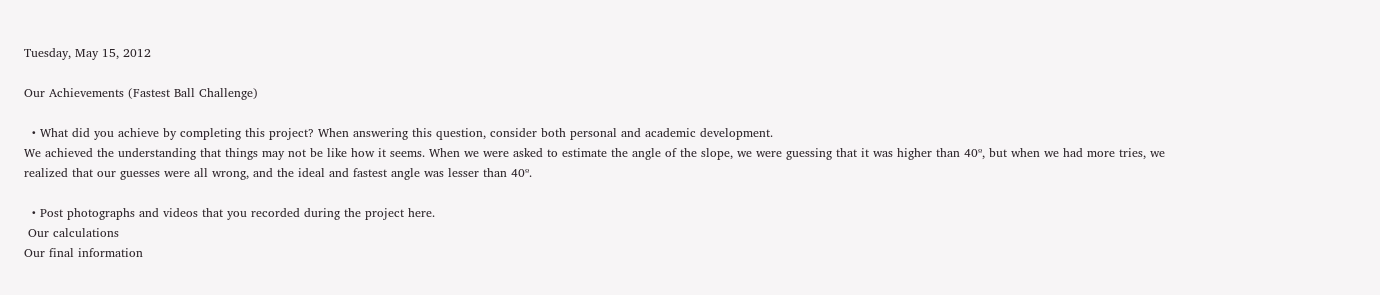Tuesday, May 15, 2012

Our Achievements (Fastest Ball Challenge)

  • What did you achieve by completing this project? When answering this question, consider both personal and academic development.
We achieved the understanding that things may not be like how it seems. When we were asked to estimate the angle of the slope, we were guessing that it was higher than 40º, but when we had more tries, we realized that our guesses were all wrong, and the ideal and fastest angle was lesser than 40º.

  • Post photographs and videos that you recorded during the project here.
 Our calculations
Our final information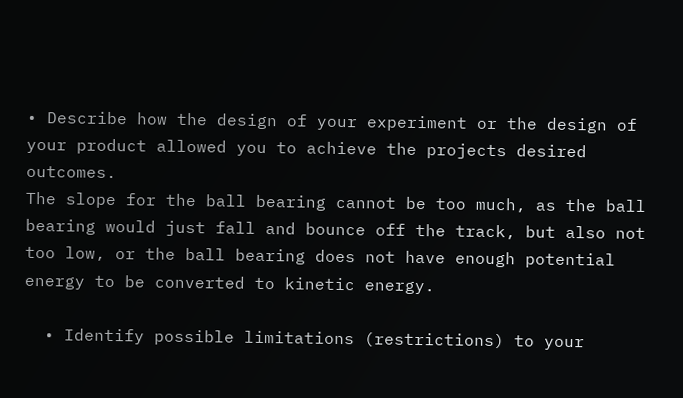• Describe how the design of your experiment or the design of your product allowed you to achieve the projects desired outcomes.
The slope for the ball bearing cannot be too much, as the ball bearing would just fall and bounce off the track, but also not too low, or the ball bearing does not have enough potential energy to be converted to kinetic energy.

  • Identify possible limitations (restrictions) to your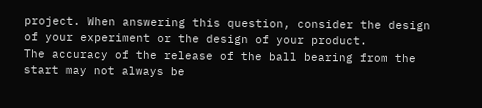project. When answering this question, consider the design of your experiment or the design of your product.
The accuracy of the release of the ball bearing from the start may not always be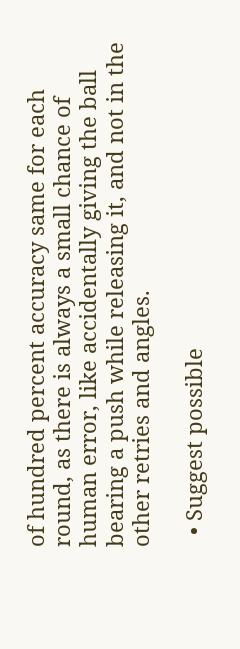of hundred percent accuracy same for each round, as there is always a small chance of human error, like accidentally giving the ball bearing a push while releasing it, and not in the other retries and angles.

  • Suggest possible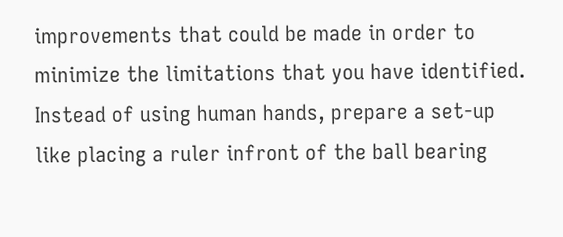improvements that could be made in order to minimize the limitations that you have identified.
Instead of using human hands, prepare a set-up like placing a ruler infront of the ball bearing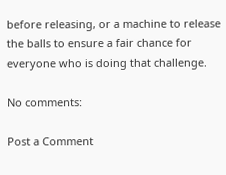before releasing, or a machine to release the balls to ensure a fair chance for everyone who is doing that challenge.

No comments:

Post a Comment